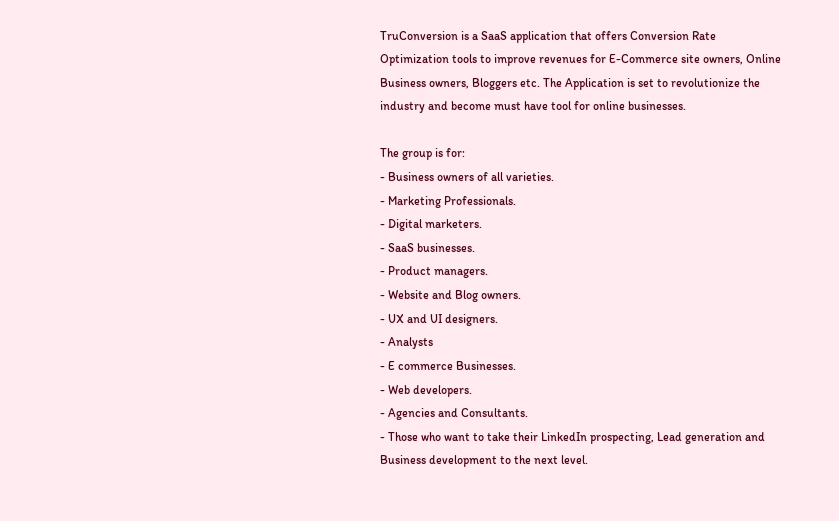TruConversion is a SaaS application that offers Conversion Rate Optimization tools to improve revenues for E-Commerce site owners, Online Business owners, Bloggers etc. The Application is set to revolutionize the industry and become must have tool for online businesses.

The group is for:
- Business owners of all varieties.
- Marketing Professionals.
- Digital marketers.
- SaaS businesses.
- Product managers.
- Website and Blog owners.
- UX and UI designers.
- Analysts
- E commerce Businesses.
- Web developers.
- Agencies and Consultants.
- Those who want to take their LinkedIn prospecting, Lead generation and Business development to the next level.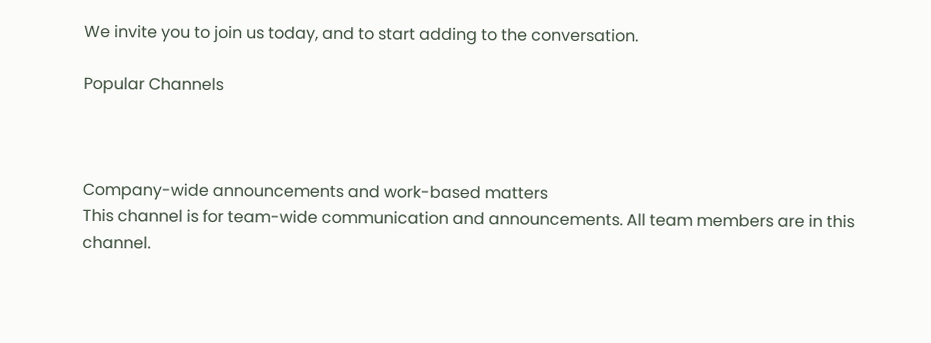We invite you to join us today, and to start adding to the conversation.

Popular Channels



Company-wide announcements and work-based matters
This channel is for team-wide communication and announcements. All team members are in this channel.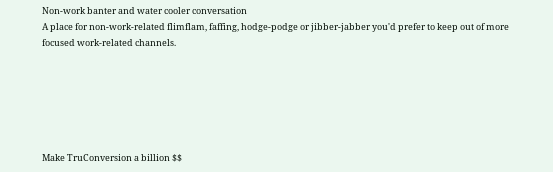Non-work banter and water cooler conversation
A place for non-work-related flimflam, faffing, hodge-podge or jibber-jabber you'd prefer to keep out of more focused work-related channels.






Make TruConversion a billion $$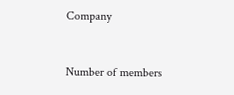Company


Number of members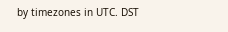by timezones in UTC. DST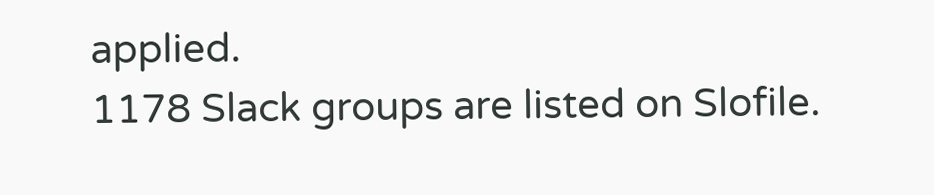applied.
1178 Slack groups are listed on Slofile.